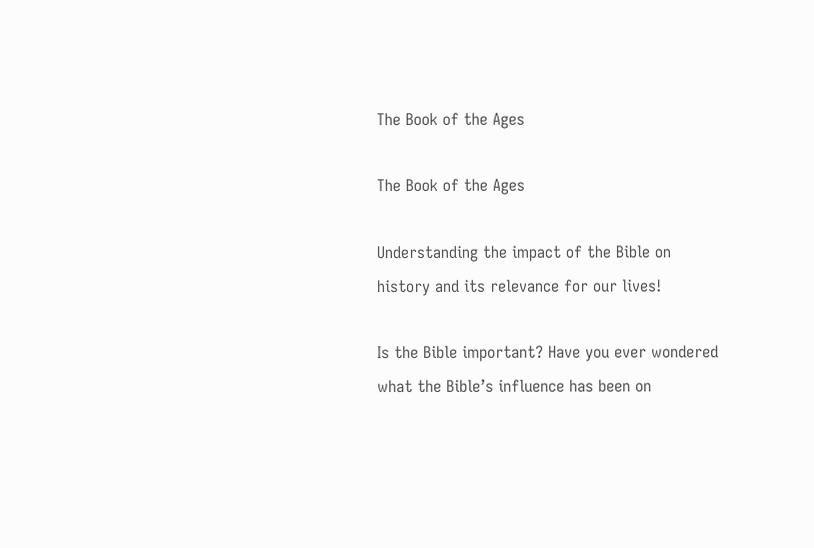The Book of the Ages

The Book of the Ages

Understanding the impact of the Bible on history and its relevance for our lives!

Is the Bible important? Have you ever wondered what the Bible’s influence has been on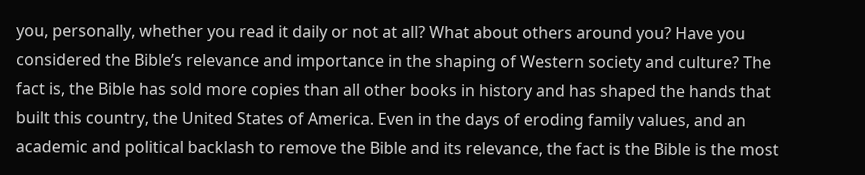you, personally, whether you read it daily or not at all? What about others around you? Have you considered the Bible’s relevance and importance in the shaping of Western society and culture? The fact is, the Bible has sold more copies than all other books in history and has shaped the hands that built this country, the United States of America. Even in the days of eroding family values, and an academic and political backlash to remove the Bible and its relevance, the fact is the Bible is the most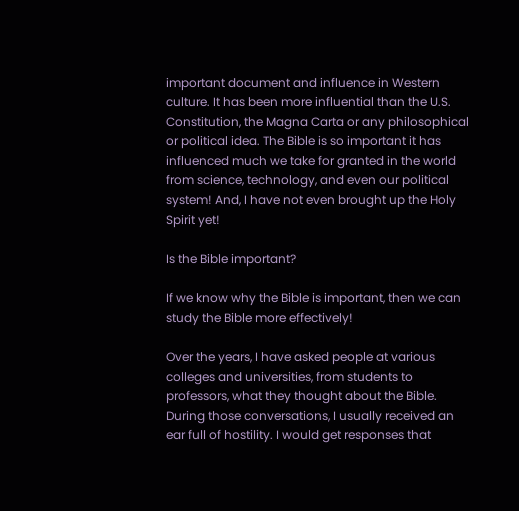important document and influence in Western culture. It has been more influential than the U.S. Constitution, the Magna Carta or any philosophical or political idea. The Bible is so important it has influenced much we take for granted in the world from science, technology, and even our political system! And, I have not even brought up the Holy Spirit yet!

Is the Bible important?

If we know why the Bible is important, then we can study the Bible more effectively!

Over the years, I have asked people at various colleges and universities, from students to professors, what they thought about the Bible. During those conversations, I usually received an ear full of hostility. I would get responses that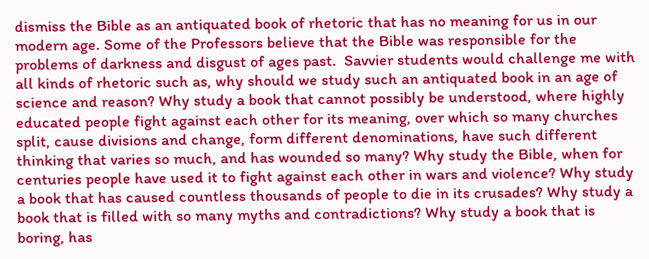dismiss the Bible as an antiquated book of rhetoric that has no meaning for us in our modern age. Some of the Professors believe that the Bible was responsible for the problems of darkness and disgust of ages past.  Savvier students would challenge me with all kinds of rhetoric such as, why should we study such an antiquated book in an age of science and reason? Why study a book that cannot possibly be understood, where highly educated people fight against each other for its meaning, over which so many churches split, cause divisions and change, form different denominations, have such different thinking that varies so much, and has wounded so many? Why study the Bible, when for centuries people have used it to fight against each other in wars and violence? Why study a book that has caused countless thousands of people to die in its crusades? Why study a book that is filled with so many myths and contradictions? Why study a book that is boring, has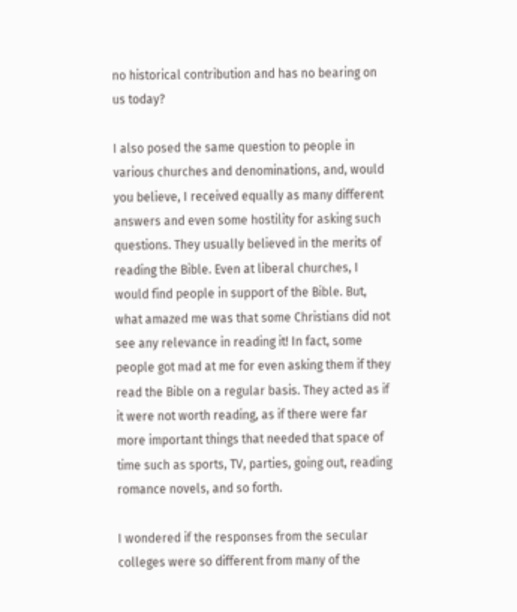no historical contribution and has no bearing on us today?

I also posed the same question to people in various churches and denominations, and, would you believe, I received equally as many different answers and even some hostility for asking such questions. They usually believed in the merits of reading the Bible. Even at liberal churches, I would find people in support of the Bible. But, what amazed me was that some Christians did not see any relevance in reading it! In fact, some people got mad at me for even asking them if they read the Bible on a regular basis. They acted as if it were not worth reading, as if there were far more important things that needed that space of time such as sports, TV, parties, going out, reading romance novels, and so forth.

I wondered if the responses from the secular colleges were so different from many of the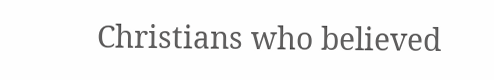Christians who believed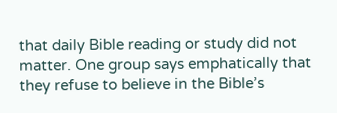that daily Bible reading or study did not matter. One group says emphatically that they refuse to believe in the Bible’s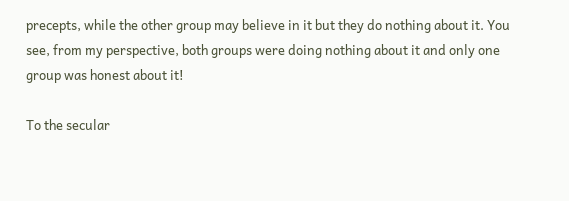precepts, while the other group may believe in it but they do nothing about it. You see, from my perspective, both groups were doing nothing about it and only one group was honest about it!

To the secular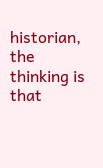historian, the thinking is that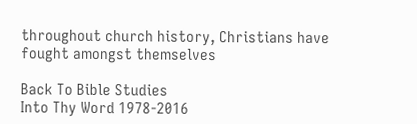throughout church history, Christians have fought amongst themselves

Back To Bible Studies
Into Thy Word 1978-2016